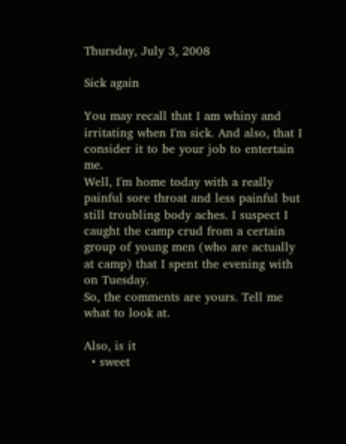Thursday, July 3, 2008

Sick again

You may recall that I am whiny and irritating when I'm sick. And also, that I consider it to be your job to entertain me.
Well, I'm home today with a really painful sore throat and less painful but still troubling body aches. I suspect I caught the camp crud from a certain group of young men (who are actually at camp) that I spent the evening with on Tuesday.
So, the comments are yours. Tell me what to look at.

Also, is it
  • sweet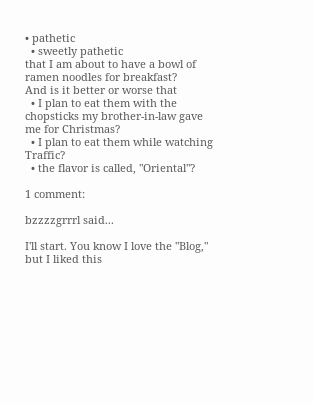• pathetic
  • sweetly pathetic
that I am about to have a bowl of ramen noodles for breakfast?
And is it better or worse that
  • I plan to eat them with the chopsticks my brother-in-law gave me for Christmas?
  • I plan to eat them while watching Traffic?
  • the flavor is called, "Oriental"?

1 comment:

bzzzzgrrrl said...

I'll start. You know I love the "Blog," but I liked this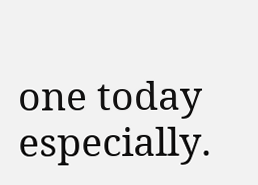one today especially.